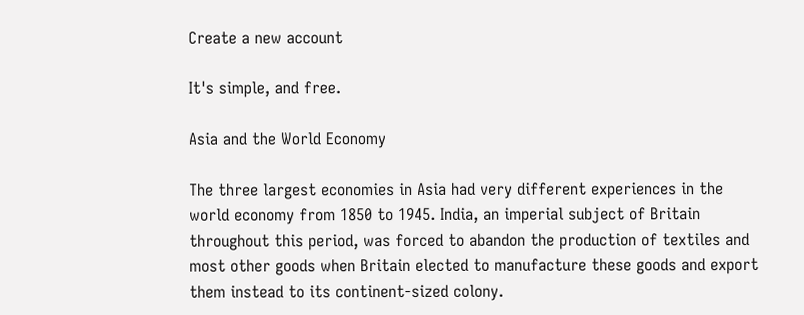Create a new account

It's simple, and free.

Asia and the World Economy

The three largest economies in Asia had very different experiences in the world economy from 1850 to 1945. India, an imperial subject of Britain throughout this period, was forced to abandon the production of textiles and most other goods when Britain elected to manufacture these goods and export them instead to its continent-sized colony.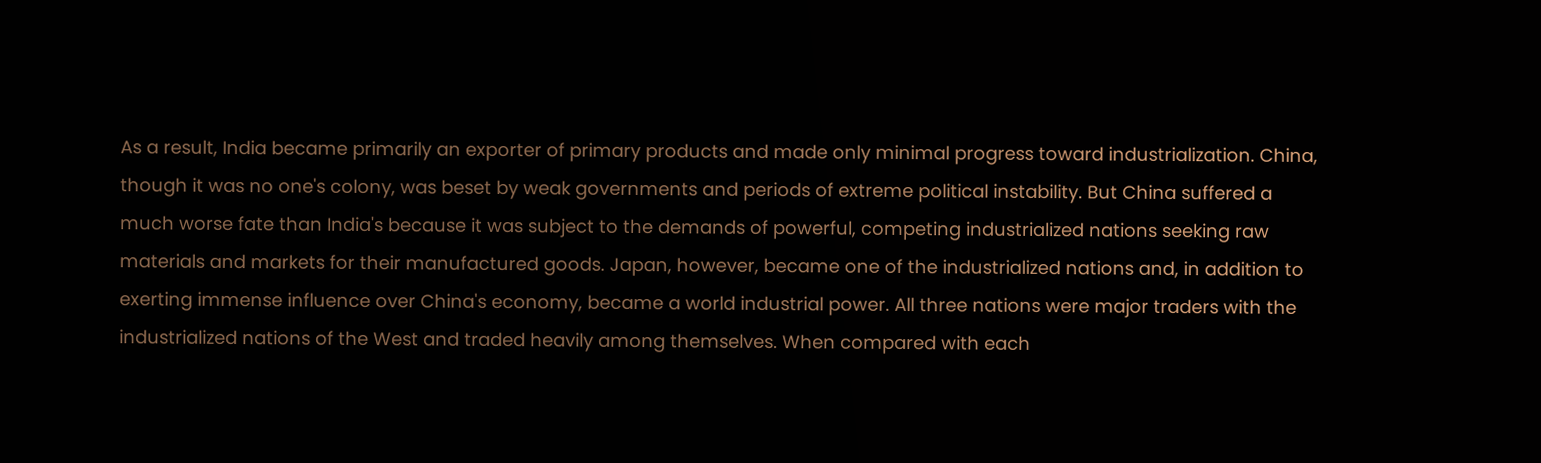As a result, India became primarily an exporter of primary products and made only minimal progress toward industrialization. China, though it was no one's colony, was beset by weak governments and periods of extreme political instability. But China suffered a much worse fate than India's because it was subject to the demands of powerful, competing industrialized nations seeking raw materials and markets for their manufactured goods. Japan, however, became one of the industrialized nations and, in addition to exerting immense influence over China's economy, became a world industrial power. All three nations were major traders with the industrialized nations of the West and traded heavily among themselves. When compared with each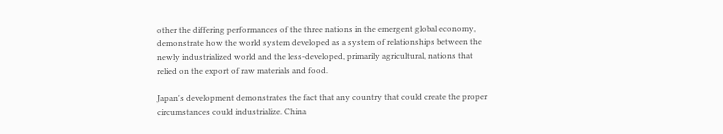other the differing performances of the three nations in the emergent global economy, demonstrate how the world system developed as a system of relationships between the newly industrialized world and the less-developed, primarily agricultural, nations that relied on the export of raw materials and food.

Japan's development demonstrates the fact that any country that could create the proper circumstances could industrialize. China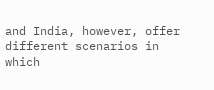and India, however, offer different scenarios in which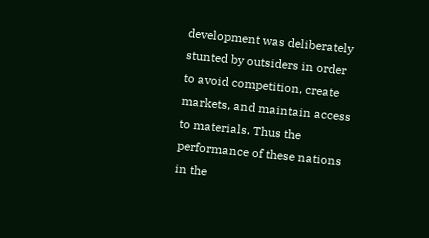development was deliberately stunted by outsiders in order to avoid competition, create markets, and maintain access to materials. Thus the performance of these nations in the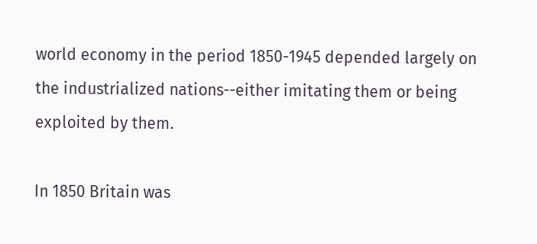world economy in the period 1850-1945 depended largely on the industrialized nations--either imitating them or being exploited by them.

In 1850 Britain was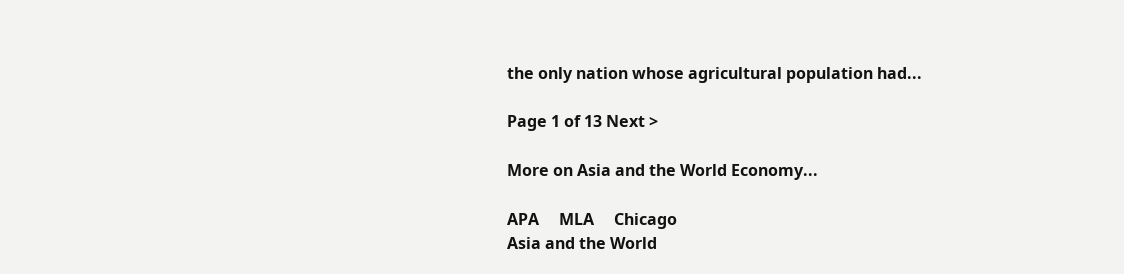the only nation whose agricultural population had...

Page 1 of 13 Next >

More on Asia and the World Economy...

APA     MLA     Chicago
Asia and the World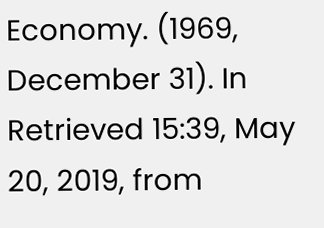Economy. (1969, December 31). In Retrieved 15:39, May 20, 2019, from